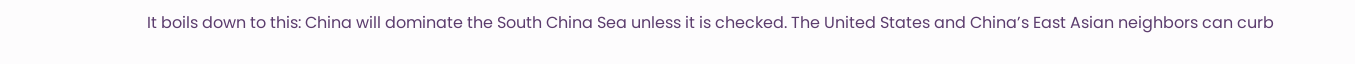It boils down to this: China will dominate the South China Sea unless it is checked. The United States and China’s East Asian neighbors can curb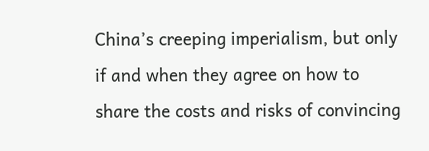China’s creeping imperialism, but only if and when they agree on how to share the costs and risks of convincing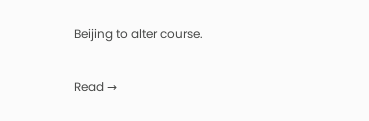Beijing to alter course.

Read →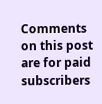Comments on this post are for paid subscribers